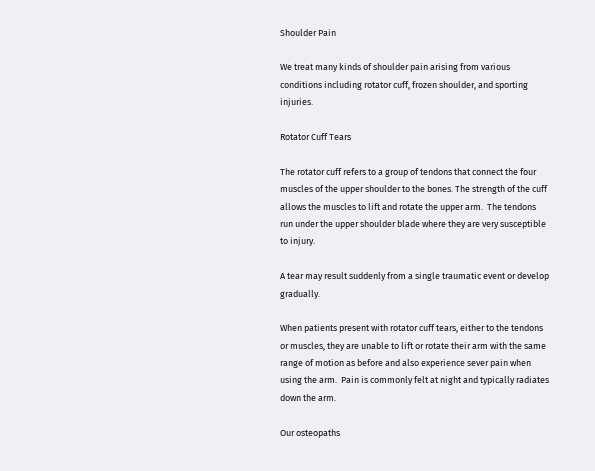Shoulder Pain

We treat many kinds of shoulder pain arising from various conditions including rotator cuff, frozen shoulder, and sporting injuries.

Rotator Cuff Tears

The rotator cuff refers to a group of tendons that connect the four muscles of the upper shoulder to the bones. The strength of the cuff allows the muscles to lift and rotate the upper arm.  The tendons run under the upper shoulder blade where they are very susceptible to injury.

A tear may result suddenly from a single traumatic event or develop gradually.

When patients present with rotator cuff tears, either to the tendons or muscles, they are unable to lift or rotate their arm with the same range of motion as before and also experience sever pain when using the arm.  Pain is commonly felt at night and typically radiates down the arm.

Our osteopaths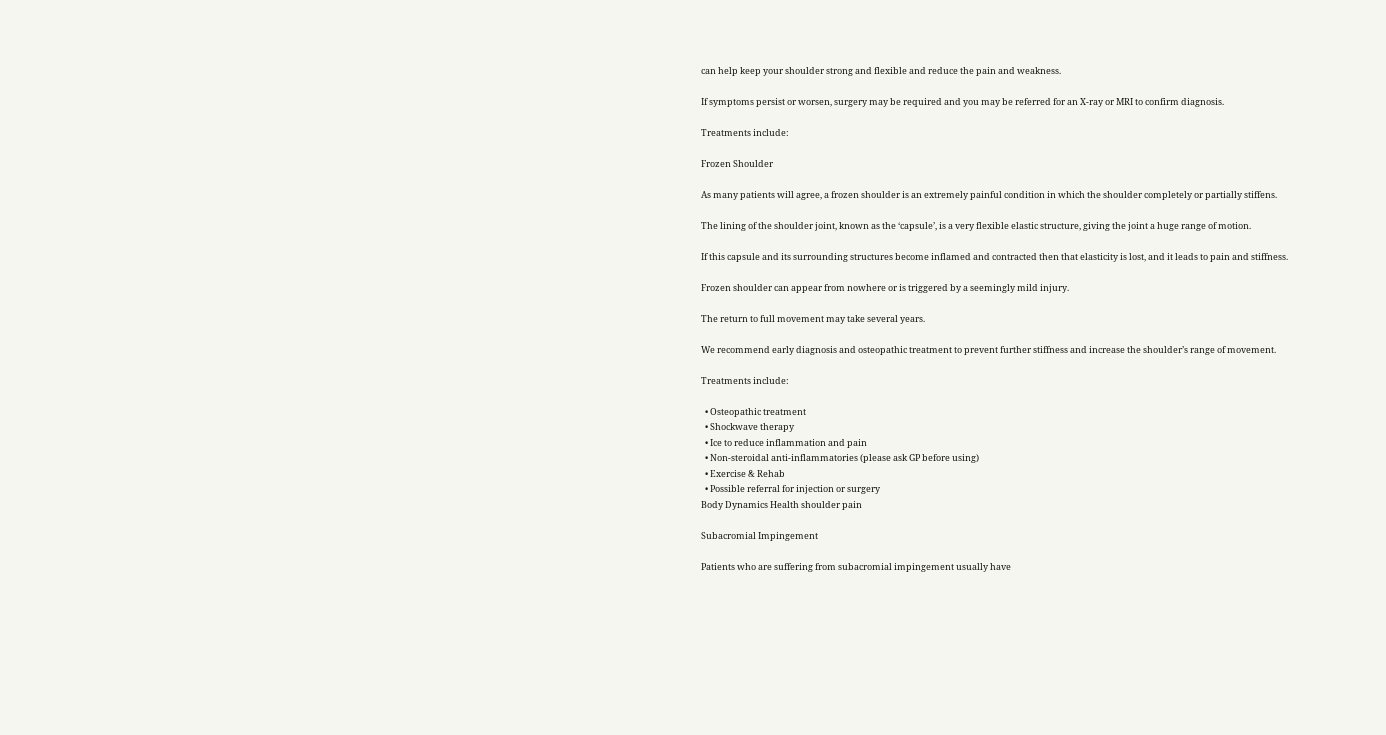can help keep your shoulder strong and flexible and reduce the pain and weakness.

If symptoms persist or worsen, surgery may be required and you may be referred for an X-ray or MRI to confirm diagnosis.

Treatments include:

Frozen Shoulder

As many patients will agree, a frozen shoulder is an extremely painful condition in which the shoulder completely or partially stiffens.

The lining of the shoulder joint, known as the ‘capsule’, is a very flexible elastic structure, giving the joint a huge range of motion.

If this capsule and its surrounding structures become inflamed and contracted then that elasticity is lost, and it leads to pain and stiffness.

Frozen shoulder can appear from nowhere or is triggered by a seemingly mild injury.

The return to full movement may take several years.

We recommend early diagnosis and osteopathic treatment to prevent further stiffness and increase the shoulder’s range of movement.

Treatments include:

  • Osteopathic treatment
  • Shockwave therapy
  • Ice to reduce inflammation and pain
  • Non-steroidal anti-inflammatories (please ask GP before using)
  • Exercise & Rehab
  • Possible referral for injection or surgery
Body Dynamics Health shoulder pain

Subacromial Impingement

Patients who are suffering from subacromial impingement usually have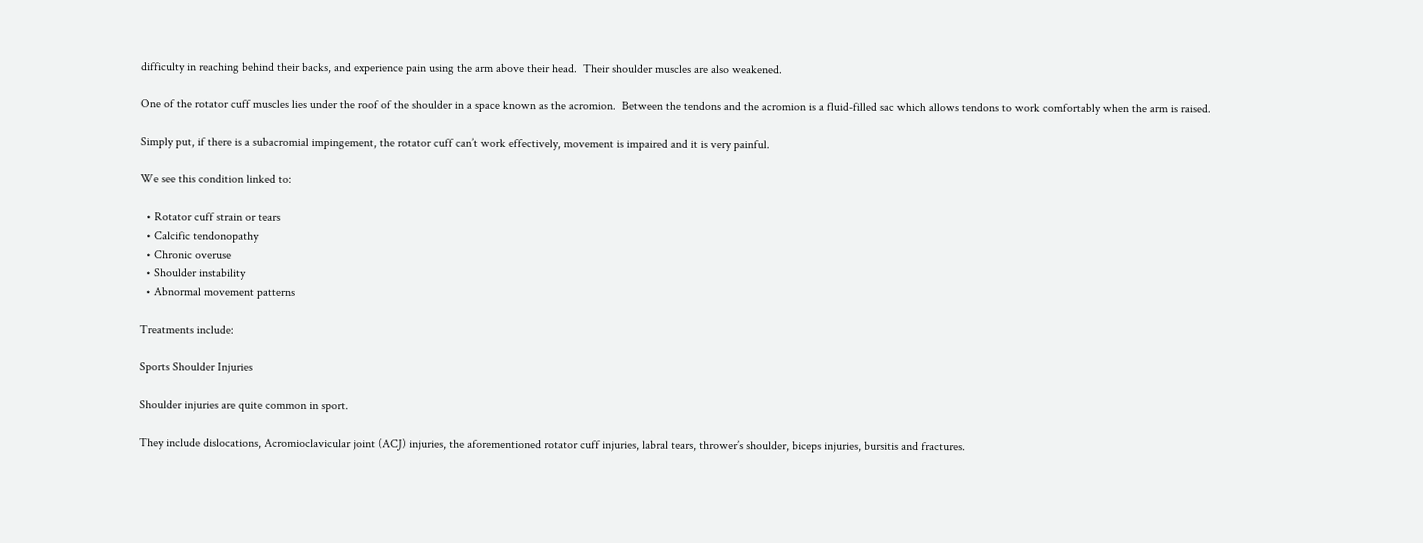difficulty in reaching behind their backs, and experience pain using the arm above their head.  Their shoulder muscles are also weakened.

One of the rotator cuff muscles lies under the roof of the shoulder in a space known as the acromion.  Between the tendons and the acromion is a fluid-filled sac which allows tendons to work comfortably when the arm is raised.

Simply put, if there is a subacromial impingement, the rotator cuff can’t work effectively, movement is impaired and it is very painful.

We see this condition linked to:

  • Rotator cuff strain or tears
  • Calcific tendonopathy
  • Chronic overuse
  • Shoulder instability
  • Abnormal movement patterns

Treatments include:

Sports Shoulder Injuries

Shoulder injuries are quite common in sport.

They include dislocations, Acromioclavicular joint (ACJ) injuries, the aforementioned rotator cuff injuries, labral tears, thrower’s shoulder, biceps injuries, bursitis and fractures.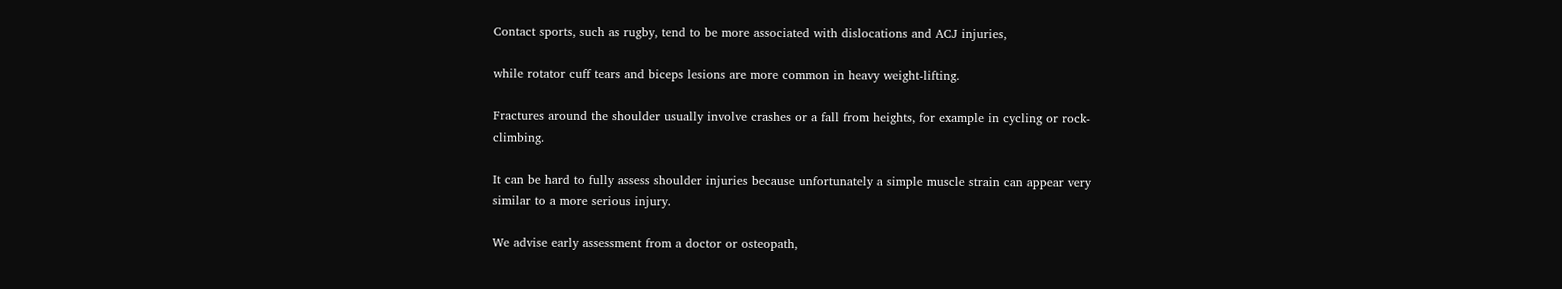Contact sports, such as rugby, tend to be more associated with dislocations and ACJ injuries,

while rotator cuff tears and biceps lesions are more common in heavy weight-lifting.

Fractures around the shoulder usually involve crashes or a fall from heights, for example in cycling or rock-climbing.

It can be hard to fully assess shoulder injuries because unfortunately a simple muscle strain can appear very similar to a more serious injury.

We advise early assessment from a doctor or osteopath,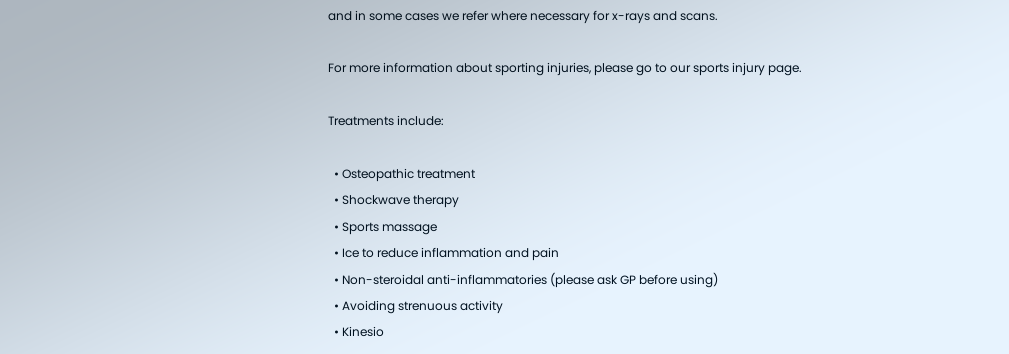and in some cases we refer where necessary for x-rays and scans.

For more information about sporting injuries, please go to our sports injury page.

Treatments include:

  • Osteopathic treatment
  • Shockwave therapy
  • Sports massage
  • Ice to reduce inflammation and pain
  • Non-steroidal anti-inflammatories (please ask GP before using)
  • Avoiding strenuous activity
  • Kinesio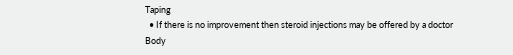Taping
  • If there is no improvement then steroid injections may be offered by a doctor
Body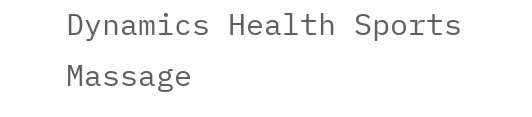Dynamics Health Sports Massage